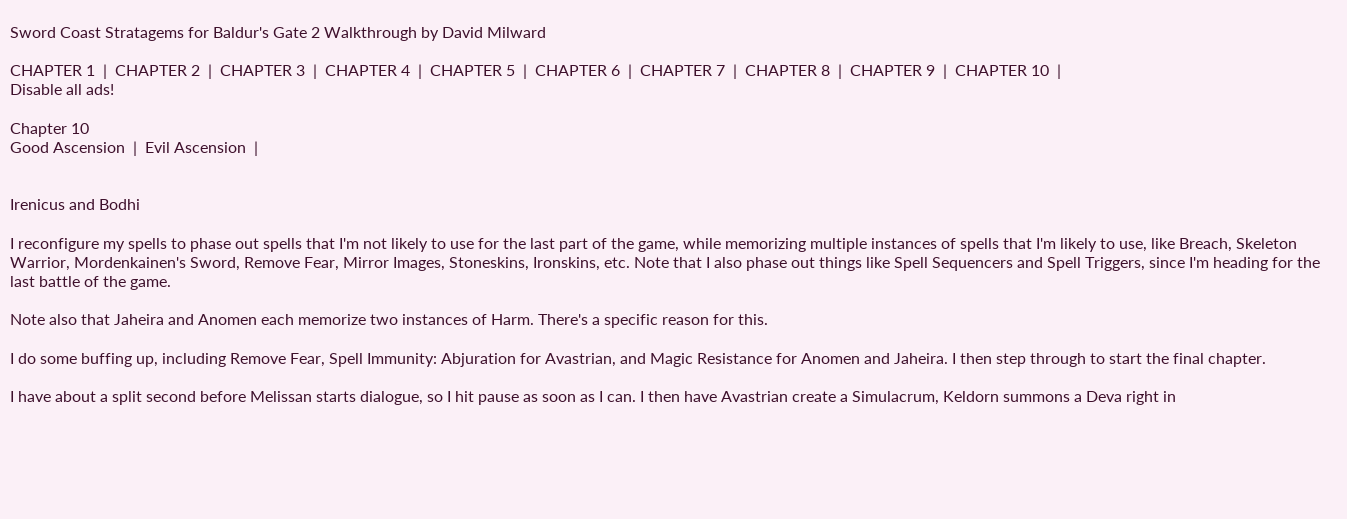Sword Coast Stratagems for Baldur's Gate 2 Walkthrough by David Milward

CHAPTER 1  |  CHAPTER 2  |  CHAPTER 3  |  CHAPTER 4  |  CHAPTER 5  |  CHAPTER 6  |  CHAPTER 7  |  CHAPTER 8  |  CHAPTER 9  |  CHAPTER 10  |
Disable all ads!

Chapter 10
Good Ascension  |  Evil Ascension  |


Irenicus and Bodhi

I reconfigure my spells to phase out spells that I'm not likely to use for the last part of the game, while memorizing multiple instances of spells that I'm likely to use, like Breach, Skeleton Warrior, Mordenkainen's Sword, Remove Fear, Mirror Images, Stoneskins, Ironskins, etc. Note that I also phase out things like Spell Sequencers and Spell Triggers, since I'm heading for the last battle of the game.

Note also that Jaheira and Anomen each memorize two instances of Harm. There's a specific reason for this.

I do some buffing up, including Remove Fear, Spell Immunity: Abjuration for Avastrian, and Magic Resistance for Anomen and Jaheira. I then step through to start the final chapter.

I have about a split second before Melissan starts dialogue, so I hit pause as soon as I can. I then have Avastrian create a Simulacrum, Keldorn summons a Deva right in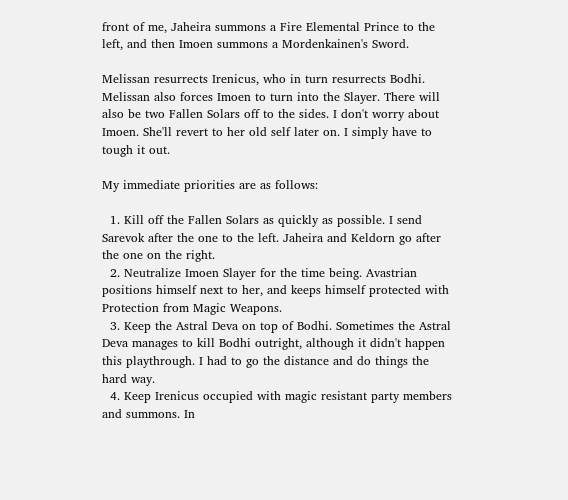front of me, Jaheira summons a Fire Elemental Prince to the left, and then Imoen summons a Mordenkainen's Sword.

Melissan resurrects Irenicus, who in turn resurrects Bodhi. Melissan also forces Imoen to turn into the Slayer. There will also be two Fallen Solars off to the sides. I don't worry about Imoen. She'll revert to her old self later on. I simply have to tough it out.

My immediate priorities are as follows:

  1. Kill off the Fallen Solars as quickly as possible. I send Sarevok after the one to the left. Jaheira and Keldorn go after the one on the right.
  2. Neutralize Imoen Slayer for the time being. Avastrian positions himself next to her, and keeps himself protected with Protection from Magic Weapons.
  3. Keep the Astral Deva on top of Bodhi. Sometimes the Astral Deva manages to kill Bodhi outright, although it didn't happen this playthrough. I had to go the distance and do things the hard way.
  4. Keep Irenicus occupied with magic resistant party members and summons. In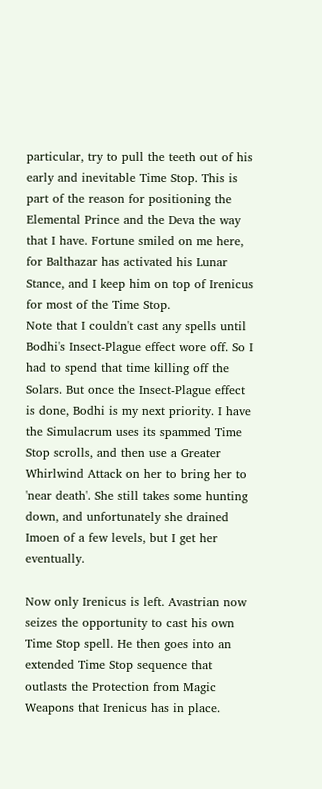particular, try to pull the teeth out of his early and inevitable Time Stop. This is part of the reason for positioning the Elemental Prince and the Deva the way that I have. Fortune smiled on me here, for Balthazar has activated his Lunar Stance, and I keep him on top of Irenicus for most of the Time Stop.
Note that I couldn't cast any spells until Bodhi's Insect-Plague effect wore off. So I had to spend that time killing off the Solars. But once the Insect-Plague effect is done, Bodhi is my next priority. I have the Simulacrum uses its spammed Time Stop scrolls, and then use a Greater Whirlwind Attack on her to bring her to 'near death'. She still takes some hunting down, and unfortunately she drained Imoen of a few levels, but I get her eventually.

Now only Irenicus is left. Avastrian now seizes the opportunity to cast his own Time Stop spell. He then goes into an extended Time Stop sequence that outlasts the Protection from Magic Weapons that Irenicus has in place.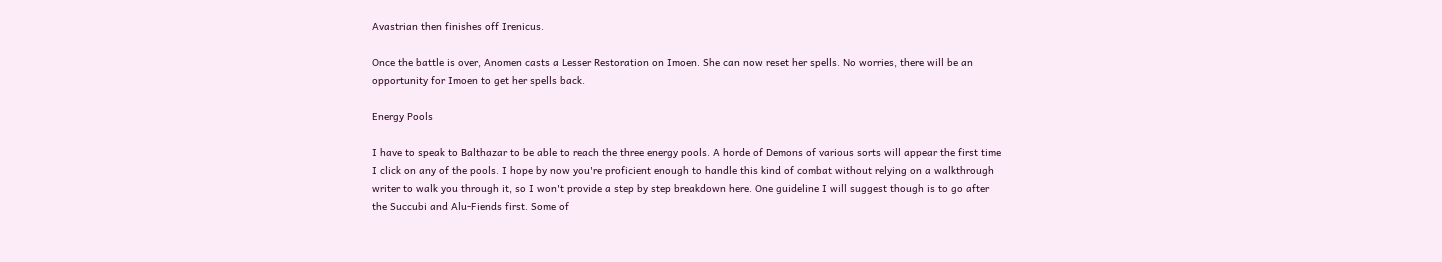Avastrian then finishes off Irenicus.

Once the battle is over, Anomen casts a Lesser Restoration on Imoen. She can now reset her spells. No worries, there will be an opportunity for Imoen to get her spells back.

Energy Pools

I have to speak to Balthazar to be able to reach the three energy pools. A horde of Demons of various sorts will appear the first time I click on any of the pools. I hope by now you're proficient enough to handle this kind of combat without relying on a walkthrough writer to walk you through it, so I won't provide a step by step breakdown here. One guideline I will suggest though is to go after the Succubi and Alu-Fiends first. Some of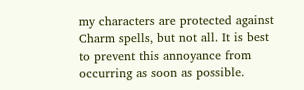my characters are protected against Charm spells, but not all. It is best to prevent this annoyance from occurring as soon as possible.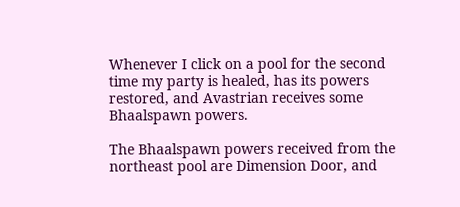Whenever I click on a pool for the second time my party is healed, has its powers restored, and Avastrian receives some Bhaalspawn powers.

The Bhaalspawn powers received from the northeast pool are Dimension Door, and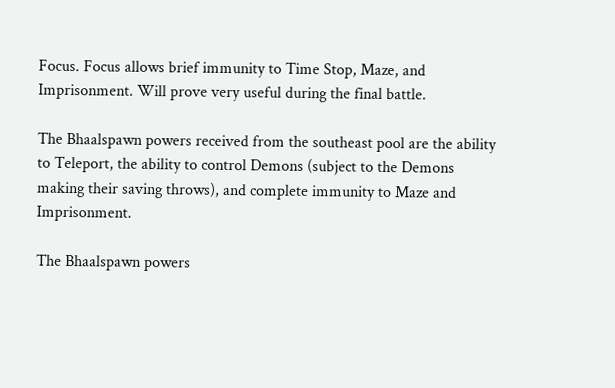Focus. Focus allows brief immunity to Time Stop, Maze, and Imprisonment. Will prove very useful during the final battle.

The Bhaalspawn powers received from the southeast pool are the ability to Teleport, the ability to control Demons (subject to the Demons making their saving throws), and complete immunity to Maze and Imprisonment.

The Bhaalspawn powers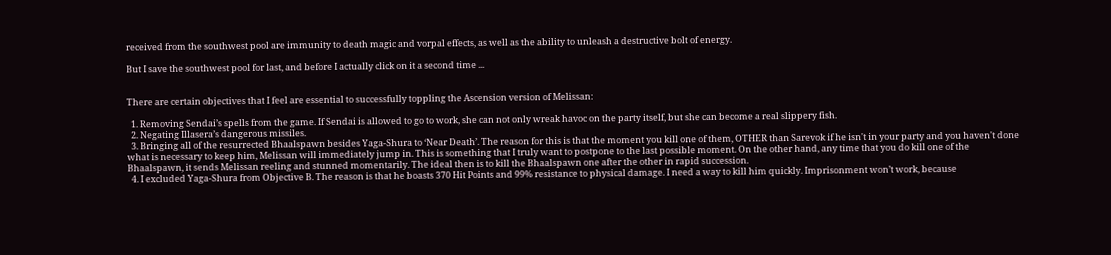received from the southwest pool are immunity to death magic and vorpal effects, as well as the ability to unleash a destructive bolt of energy.

But I save the southwest pool for last, and before I actually click on it a second time ...


There are certain objectives that I feel are essential to successfully toppling the Ascension version of Melissan:

  1. Removing Sendai’s spells from the game. If Sendai is allowed to go to work, she can not only wreak havoc on the party itself, but she can become a real slippery fish.
  2. Negating Illasera’s dangerous missiles.
  3. Bringing all of the resurrected Bhaalspawn besides Yaga-Shura to ‘Near Death’. The reason for this is that the moment you kill one of them, OTHER than Sarevok if he isn't in your party and you haven't done what is necessary to keep him, Melissan will immediately jump in. This is something that I truly want to postpone to the last possible moment. On the other hand, any time that you do kill one of the Bhaalspawn, it sends Melissan reeling and stunned momentarily. The ideal then is to kill the Bhaalspawn one after the other in rapid succession.
  4. I excluded Yaga-Shura from Objective B. The reason is that he boasts 370 Hit Points and 99% resistance to physical damage. I need a way to kill him quickly. Imprisonment won’t work, because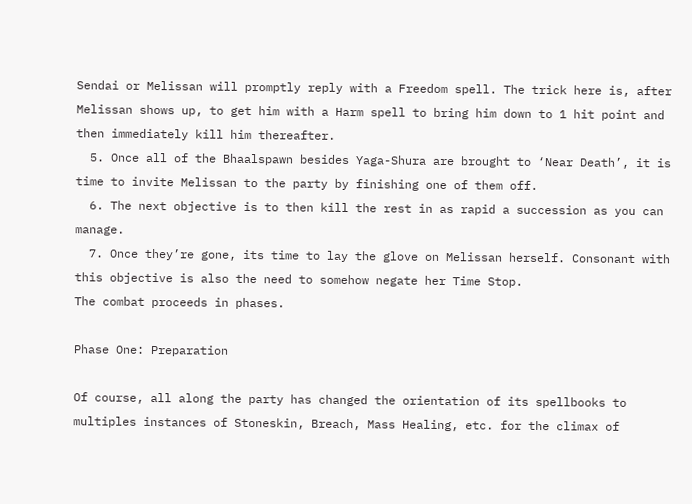Sendai or Melissan will promptly reply with a Freedom spell. The trick here is, after Melissan shows up, to get him with a Harm spell to bring him down to 1 hit point and then immediately kill him thereafter.
  5. Once all of the Bhaalspawn besides Yaga-Shura are brought to ‘Near Death’, it is time to invite Melissan to the party by finishing one of them off.
  6. The next objective is to then kill the rest in as rapid a succession as you can manage.
  7. Once they’re gone, its time to lay the glove on Melissan herself. Consonant with this objective is also the need to somehow negate her Time Stop.
The combat proceeds in phases.

Phase One: Preparation

Of course, all along the party has changed the orientation of its spellbooks to multiples instances of Stoneskin, Breach, Mass Healing, etc. for the climax of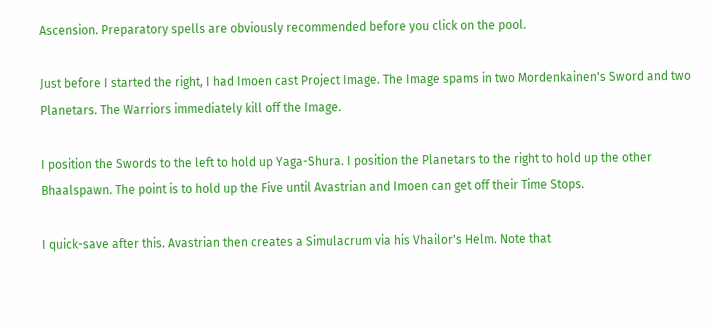Ascension. Preparatory spells are obviously recommended before you click on the pool.

Just before I started the right, I had Imoen cast Project Image. The Image spams in two Mordenkainen's Sword and two Planetars. The Warriors immediately kill off the Image.

I position the Swords to the left to hold up Yaga-Shura. I position the Planetars to the right to hold up the other Bhaalspawn. The point is to hold up the Five until Avastrian and Imoen can get off their Time Stops.

I quick-save after this. Avastrian then creates a Simulacrum via his Vhailor's Helm. Note that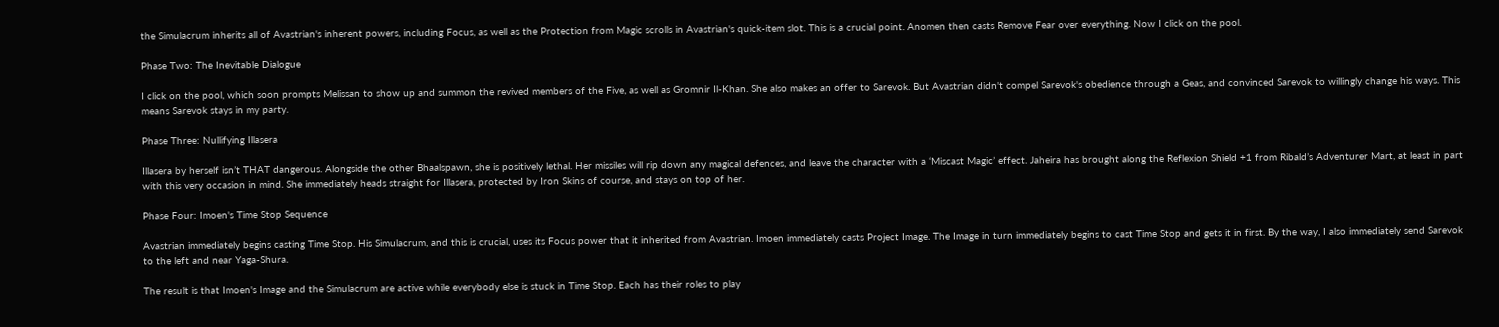the Simulacrum inherits all of Avastrian's inherent powers, including Focus, as well as the Protection from Magic scrolls in Avastrian's quick-item slot. This is a crucial point. Anomen then casts Remove Fear over everything. Now I click on the pool.

Phase Two: The Inevitable Dialogue

I click on the pool, which soon prompts Melissan to show up and summon the revived members of the Five, as well as Gromnir Il-Khan. She also makes an offer to Sarevok. But Avastrian didn't compel Sarevok's obedience through a Geas, and convinced Sarevok to willingly change his ways. This means Sarevok stays in my party.

Phase Three: Nullifying Illasera

Illasera by herself isn’t THAT dangerous. Alongside the other Bhaalspawn, she is positively lethal. Her missiles will rip down any magical defences, and leave the character with a ‘Miscast Magic’ effect. Jaheira has brought along the Reflexion Shield +1 from Ribald’s Adventurer Mart, at least in part with this very occasion in mind. She immediately heads straight for Illasera, protected by Iron Skins of course, and stays on top of her.

Phase Four: Imoen's Time Stop Sequence

Avastrian immediately begins casting Time Stop. His Simulacrum, and this is crucial, uses its Focus power that it inherited from Avastrian. Imoen immediately casts Project Image. The Image in turn immediately begins to cast Time Stop and gets it in first. By the way, I also immediately send Sarevok to the left and near Yaga-Shura.

The result is that Imoen's Image and the Simulacrum are active while everybody else is stuck in Time Stop. Each has their roles to play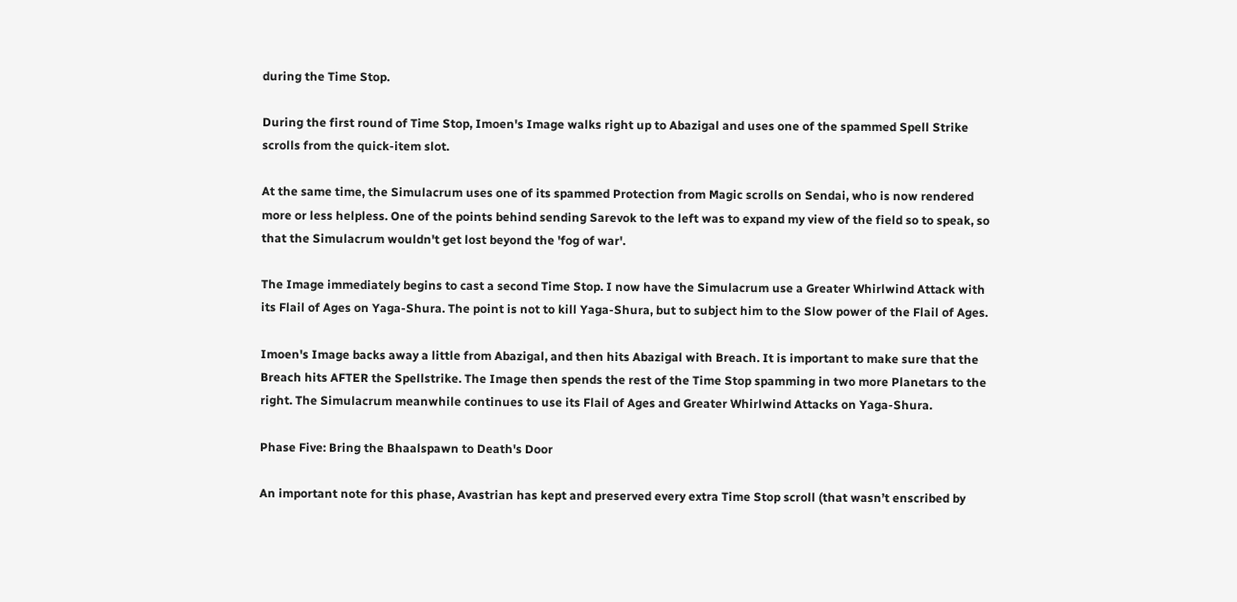during the Time Stop.

During the first round of Time Stop, Imoen's Image walks right up to Abazigal and uses one of the spammed Spell Strike scrolls from the quick-item slot.

At the same time, the Simulacrum uses one of its spammed Protection from Magic scrolls on Sendai, who is now rendered more or less helpless. One of the points behind sending Sarevok to the left was to expand my view of the field so to speak, so that the Simulacrum wouldn't get lost beyond the 'fog of war'.

The Image immediately begins to cast a second Time Stop. I now have the Simulacrum use a Greater Whirlwind Attack with its Flail of Ages on Yaga-Shura. The point is not to kill Yaga-Shura, but to subject him to the Slow power of the Flail of Ages.

Imoen's Image backs away a little from Abazigal, and then hits Abazigal with Breach. It is important to make sure that the Breach hits AFTER the Spellstrike. The Image then spends the rest of the Time Stop spamming in two more Planetars to the right. The Simulacrum meanwhile continues to use its Flail of Ages and Greater Whirlwind Attacks on Yaga-Shura.

Phase Five: Bring the Bhaalspawn to Death's Door

An important note for this phase, Avastrian has kept and preserved every extra Time Stop scroll (that wasn’t enscribed by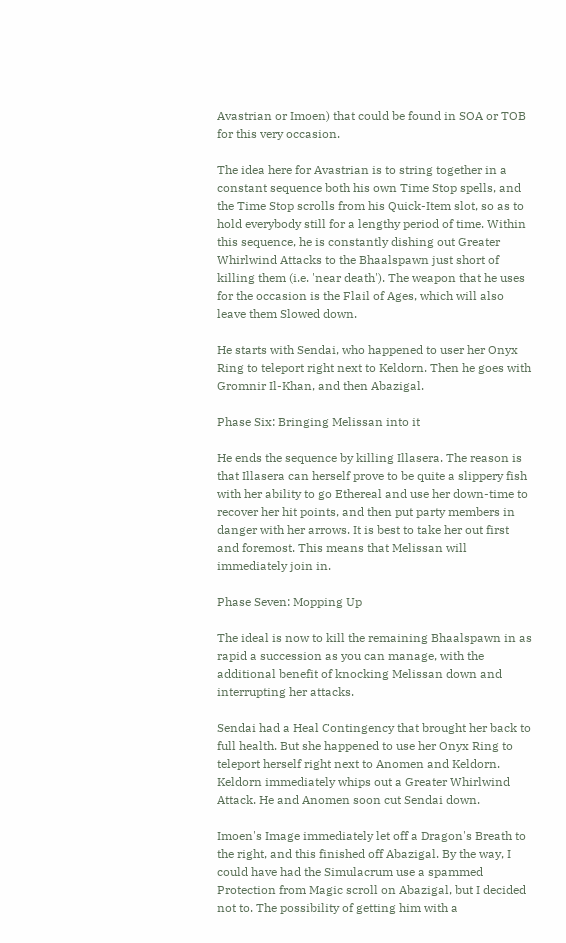Avastrian or Imoen) that could be found in SOA or TOB for this very occasion.

The idea here for Avastrian is to string together in a constant sequence both his own Time Stop spells, and the Time Stop scrolls from his Quick-Item slot, so as to hold everybody still for a lengthy period of time. Within this sequence, he is constantly dishing out Greater Whirlwind Attacks to the Bhaalspawn just short of killing them (i.e. 'near death'). The weapon that he uses for the occasion is the Flail of Ages, which will also leave them Slowed down.

He starts with Sendai, who happened to user her Onyx Ring to teleport right next to Keldorn. Then he goes with Gromnir Il-Khan, and then Abazigal.

Phase Six: Bringing Melissan into it

He ends the sequence by killing Illasera. The reason is that Illasera can herself prove to be quite a slippery fish with her ability to go Ethereal and use her down-time to recover her hit points, and then put party members in danger with her arrows. It is best to take her out first and foremost. This means that Melissan will immediately join in.

Phase Seven: Mopping Up

The ideal is now to kill the remaining Bhaalspawn in as rapid a succession as you can manage, with the additional benefit of knocking Melissan down and interrupting her attacks.

Sendai had a Heal Contingency that brought her back to full health. But she happened to use her Onyx Ring to teleport herself right next to Anomen and Keldorn. Keldorn immediately whips out a Greater Whirlwind Attack. He and Anomen soon cut Sendai down.

Imoen's Image immediately let off a Dragon's Breath to the right, and this finished off Abazigal. By the way, I could have had the Simulacrum use a spammed Protection from Magic scroll on Abazigal, but I decided not to. The possibility of getting him with a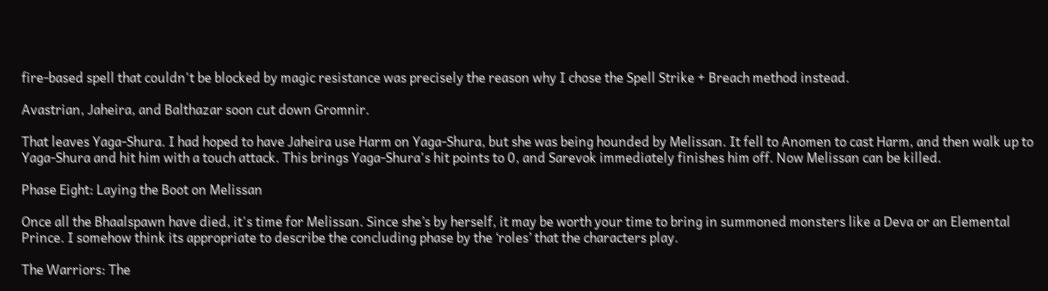fire-based spell that couldn't be blocked by magic resistance was precisely the reason why I chose the Spell Strike + Breach method instead.

Avastrian, Jaheira, and Balthazar soon cut down Gromnir.

That leaves Yaga-Shura. I had hoped to have Jaheira use Harm on Yaga-Shura, but she was being hounded by Melissan. It fell to Anomen to cast Harm, and then walk up to Yaga-Shura and hit him with a touch attack. This brings Yaga-Shura's hit points to 0, and Sarevok immediately finishes him off. Now Melissan can be killed.

Phase Eight: Laying the Boot on Melissan

Once all the Bhaalspawn have died, it's time for Melissan. Since she’s by herself, it may be worth your time to bring in summoned monsters like a Deva or an Elemental Prince. I somehow think its appropriate to describe the concluding phase by the ‘roles’ that the characters play.

The Warriors: The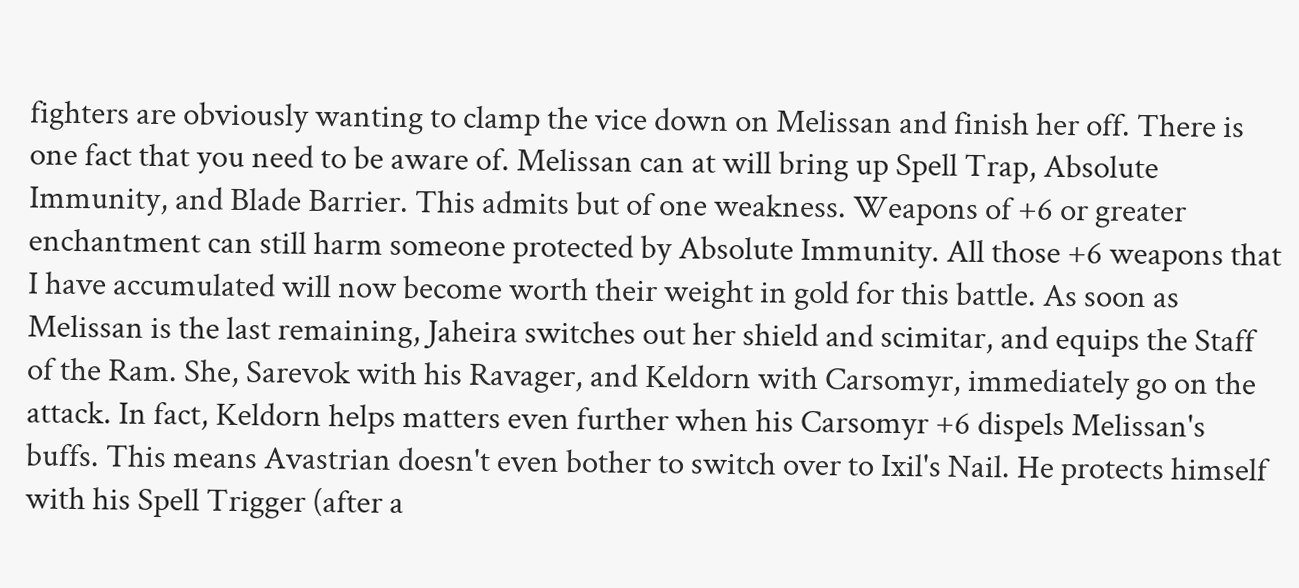fighters are obviously wanting to clamp the vice down on Melissan and finish her off. There is one fact that you need to be aware of. Melissan can at will bring up Spell Trap, Absolute Immunity, and Blade Barrier. This admits but of one weakness. Weapons of +6 or greater enchantment can still harm someone protected by Absolute Immunity. All those +6 weapons that I have accumulated will now become worth their weight in gold for this battle. As soon as Melissan is the last remaining, Jaheira switches out her shield and scimitar, and equips the Staff of the Ram. She, Sarevok with his Ravager, and Keldorn with Carsomyr, immediately go on the attack. In fact, Keldorn helps matters even further when his Carsomyr +6 dispels Melissan's buffs. This means Avastrian doesn't even bother to switch over to Ixil's Nail. He protects himself with his Spell Trigger (after a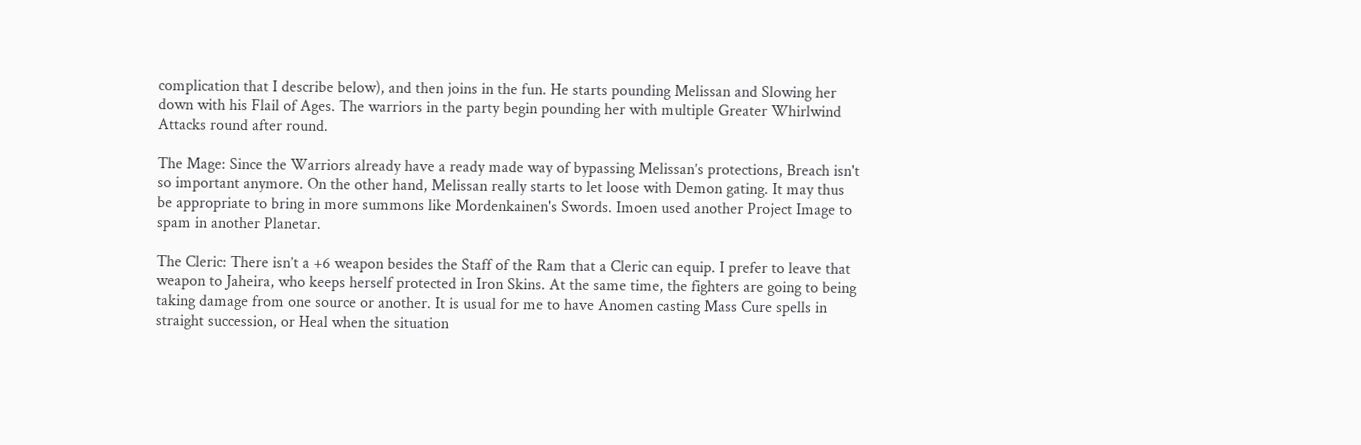complication that I describe below), and then joins in the fun. He starts pounding Melissan and Slowing her down with his Flail of Ages. The warriors in the party begin pounding her with multiple Greater Whirlwind Attacks round after round.

The Mage: Since the Warriors already have a ready made way of bypassing Melissan’s protections, Breach isn't so important anymore. On the other hand, Melissan really starts to let loose with Demon gating. It may thus be appropriate to bring in more summons like Mordenkainen's Swords. Imoen used another Project Image to spam in another Planetar.

The Cleric: There isn’t a +6 weapon besides the Staff of the Ram that a Cleric can equip. I prefer to leave that weapon to Jaheira, who keeps herself protected in Iron Skins. At the same time, the fighters are going to being taking damage from one source or another. It is usual for me to have Anomen casting Mass Cure spells in straight succession, or Heal when the situation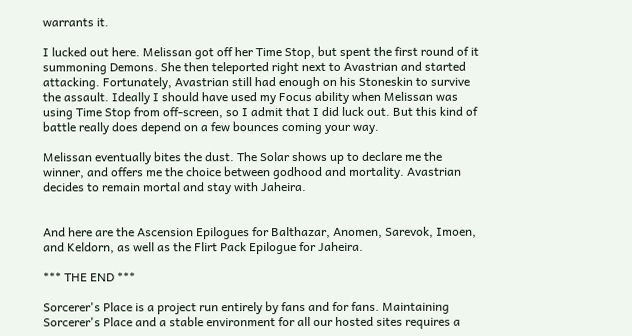warrants it.

I lucked out here. Melissan got off her Time Stop, but spent the first round of it summoning Demons. She then teleported right next to Avastrian and started attacking. Fortunately, Avastrian still had enough on his Stoneskin to survive the assault. Ideally I should have used my Focus ability when Melissan was using Time Stop from off-screen, so I admit that I did luck out. But this kind of battle really does depend on a few bounces coming your way.

Melissan eventually bites the dust. The Solar shows up to declare me the winner, and offers me the choice between godhood and mortality. Avastrian decides to remain mortal and stay with Jaheira.


And here are the Ascension Epilogues for Balthazar, Anomen, Sarevok, Imoen, and Keldorn, as well as the Flirt Pack Epilogue for Jaheira.

*** THE END ***

Sorcerer's Place is a project run entirely by fans and for fans. Maintaining Sorcerer's Place and a stable environment for all our hosted sites requires a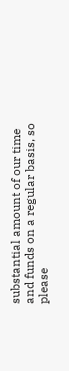substantial amount of our time and funds on a regular basis, so please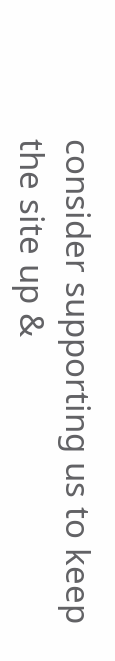consider supporting us to keep the site up &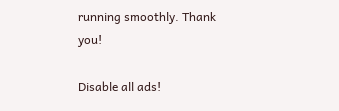running smoothly. Thank you!

Disable all ads!